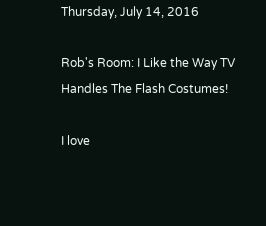Thursday, July 14, 2016

Rob's Room: I Like the Way TV Handles The Flash Costumes!

I love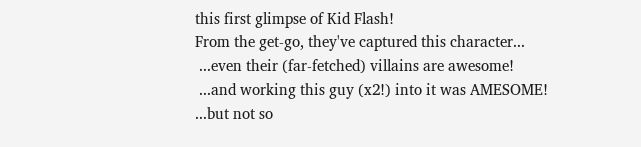this first glimpse of Kid Flash!
From the get-go, they've captured this character...
 ...even their (far-fetched) villains are awesome!
 ...and working this guy (x2!) into it was AMESOME!
...but not so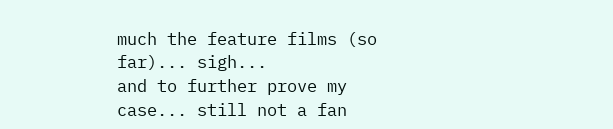much the feature films (so far)... sigh...
and to further prove my case... still not a fan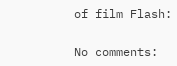of film Flash:

No comments: